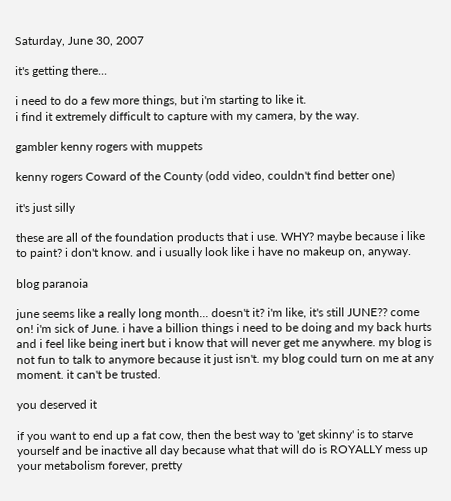Saturday, June 30, 2007

it's getting there...

i need to do a few more things, but i'm starting to like it.
i find it extremely difficult to capture with my camera, by the way.

gambler kenny rogers with muppets

kenny rogers Coward of the County (odd video, couldn't find better one)

it's just silly

these are all of the foundation products that i use. WHY? maybe because i like to paint? i don't know. and i usually look like i have no makeup on, anyway.

blog paranoia

june seems like a really long month... doesn't it? i'm like, it's still JUNE?? come on! i'm sick of June. i have a billion things i need to be doing and my back hurts and i feel like being inert but i know that will never get me anywhere. my blog is not fun to talk to anymore because it just isn't. my blog could turn on me at any moment. it can't be trusted.

you deserved it

if you want to end up a fat cow, then the best way to 'get skinny' is to starve yourself and be inactive all day because what that will do is ROYALLY mess up your metabolism forever, pretty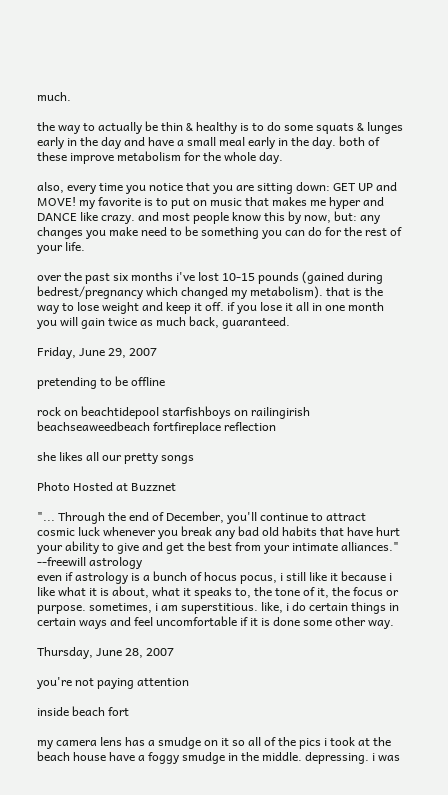much.

the way to actually be thin & healthy is to do some squats & lunges early in the day and have a small meal early in the day. both of these improve metabolism for the whole day.

also, every time you notice that you are sitting down: GET UP and MOVE! my favorite is to put on music that makes me hyper and DANCE like crazy. and most people know this by now, but: any changes you make need to be something you can do for the rest of your life.

over the past six months i've lost 10-15 pounds (gained during bedrest/pregnancy which changed my metabolism). that is the way to lose weight and keep it off. if you lose it all in one month you will gain twice as much back, guaranteed.

Friday, June 29, 2007

pretending to be offline

rock on beachtidepool starfishboys on railingirish beachseaweedbeach fortfireplace reflection

she likes all our pretty songs

Photo Hosted at Buzznet

"... Through the end of December, you'll continue to attract cosmic luck whenever you break any bad old habits that have hurt your ability to give and get the best from your intimate alliances." --freewill astrology
even if astrology is a bunch of hocus pocus, i still like it because i like what it is about, what it speaks to, the tone of it, the focus or purpose. sometimes, i am superstitious. like, i do certain things in certain ways and feel uncomfortable if it is done some other way.

Thursday, June 28, 2007

you're not paying attention

inside beach fort

my camera lens has a smudge on it so all of the pics i took at the beach house have a foggy smudge in the middle. depressing. i was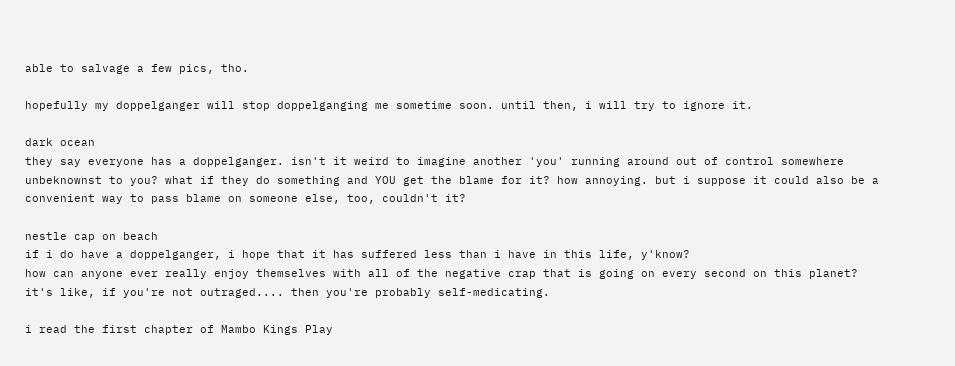able to salvage a few pics, tho.

hopefully my doppelganger will stop doppelganging me sometime soon. until then, i will try to ignore it.

dark ocean
they say everyone has a doppelganger. isn't it weird to imagine another 'you' running around out of control somewhere unbeknownst to you? what if they do something and YOU get the blame for it? how annoying. but i suppose it could also be a convenient way to pass blame on someone else, too, couldn't it?

nestle cap on beach
if i do have a doppelganger, i hope that it has suffered less than i have in this life, y'know?
how can anyone ever really enjoy themselves with all of the negative crap that is going on every second on this planet? it's like, if you're not outraged.... then you're probably self-medicating.

i read the first chapter of Mambo Kings Play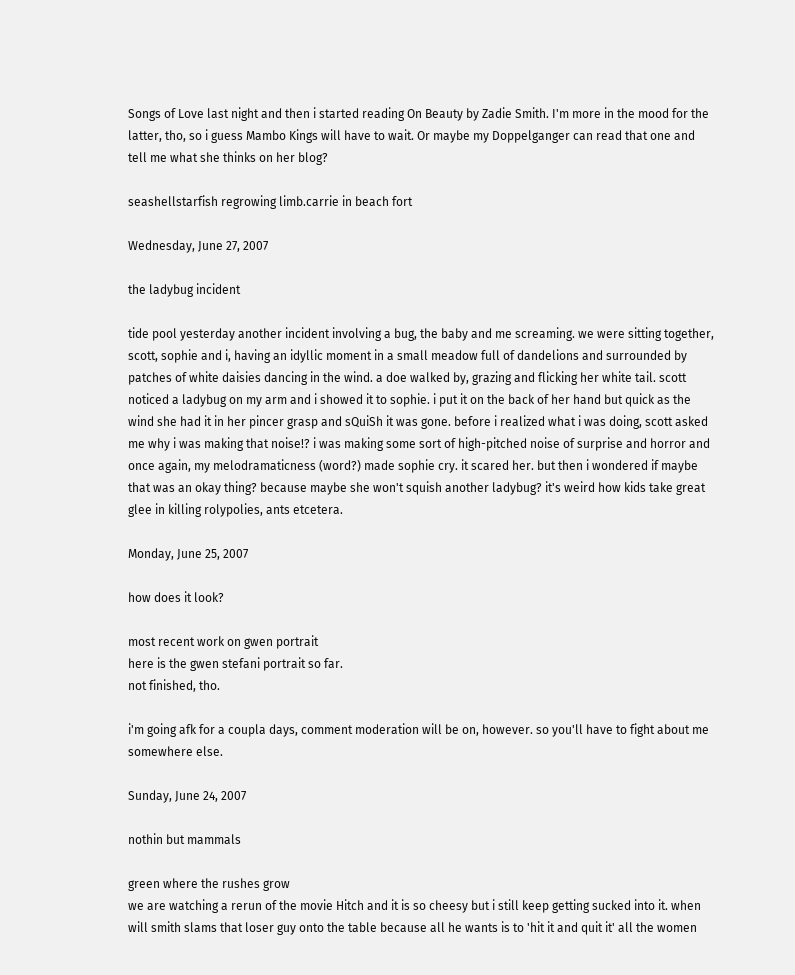Songs of Love last night and then i started reading On Beauty by Zadie Smith. I'm more in the mood for the latter, tho, so i guess Mambo Kings will have to wait. Or maybe my Doppelganger can read that one and tell me what she thinks on her blog?

seashellstarfish regrowing limb.carrie in beach fort

Wednesday, June 27, 2007

the ladybug incident

tide pool yesterday another incident involving a bug, the baby and me screaming. we were sitting together, scott, sophie and i, having an idyllic moment in a small meadow full of dandelions and surrounded by patches of white daisies dancing in the wind. a doe walked by, grazing and flicking her white tail. scott noticed a ladybug on my arm and i showed it to sophie. i put it on the back of her hand but quick as the wind she had it in her pincer grasp and sQuiSh it was gone. before i realized what i was doing, scott asked me why i was making that noise!? i was making some sort of high-pitched noise of surprise and horror and once again, my melodramaticness (word?) made sophie cry. it scared her. but then i wondered if maybe that was an okay thing? because maybe she won't squish another ladybug? it's weird how kids take great glee in killing rolypolies, ants etcetera.

Monday, June 25, 2007

how does it look?

most recent work on gwen portrait
here is the gwen stefani portrait so far.
not finished, tho.

i'm going afk for a coupla days, comment moderation will be on, however. so you'll have to fight about me somewhere else.

Sunday, June 24, 2007

nothin but mammals

green where the rushes grow
we are watching a rerun of the movie Hitch and it is so cheesy but i still keep getting sucked into it. when will smith slams that loser guy onto the table because all he wants is to 'hit it and quit it' all the women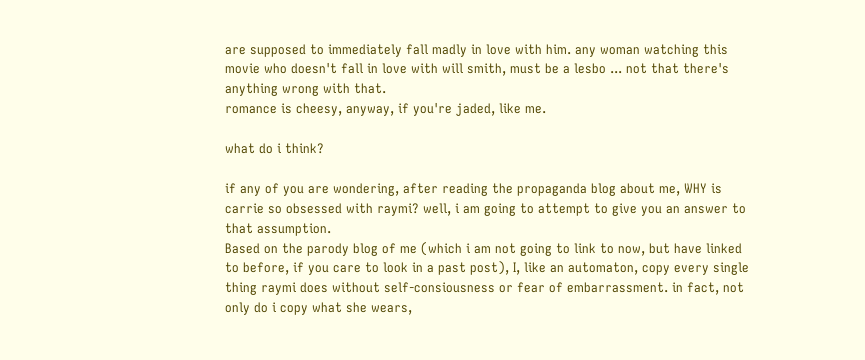are supposed to immediately fall madly in love with him. any woman watching this movie who doesn't fall in love with will smith, must be a lesbo ... not that there's anything wrong with that.
romance is cheesy, anyway, if you're jaded, like me.

what do i think?

if any of you are wondering, after reading the propaganda blog about me, WHY is carrie so obsessed with raymi? well, i am going to attempt to give you an answer to that assumption.
Based on the parody blog of me (which i am not going to link to now, but have linked to before, if you care to look in a past post), I, like an automaton, copy every single thing raymi does without self-consiousness or fear of embarrassment. in fact, not only do i copy what she wears,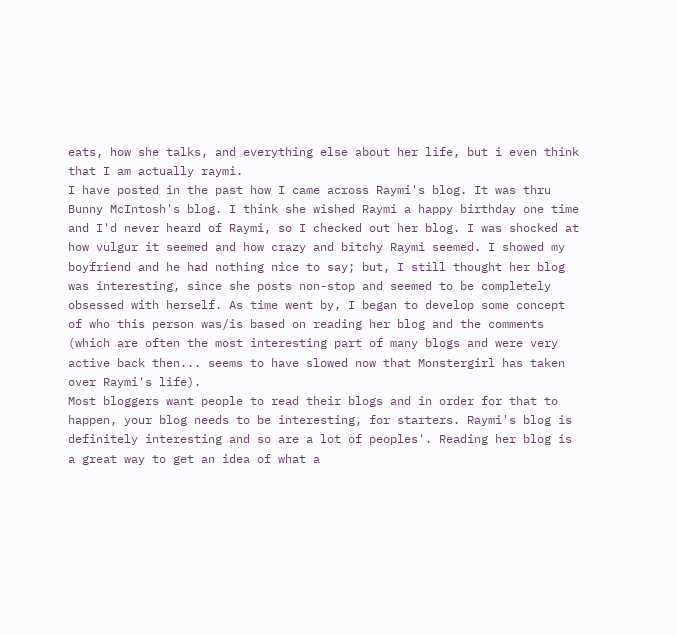eats, how she talks, and everything else about her life, but i even think that I am actually raymi.
I have posted in the past how I came across Raymi's blog. It was thru Bunny McIntosh's blog. I think she wished Raymi a happy birthday one time and I'd never heard of Raymi, so I checked out her blog. I was shocked at how vulgur it seemed and how crazy and bitchy Raymi seemed. I showed my boyfriend and he had nothing nice to say; but, I still thought her blog was interesting, since she posts non-stop and seemed to be completely obsessed with herself. As time went by, I began to develop some concept of who this person was/is based on reading her blog and the comments (which are often the most interesting part of many blogs and were very active back then... seems to have slowed now that Monstergirl has taken over Raymi's life).
Most bloggers want people to read their blogs and in order for that to happen, your blog needs to be interesting, for starters. Raymi's blog is definitely interesting and so are a lot of peoples'. Reading her blog is a great way to get an idea of what a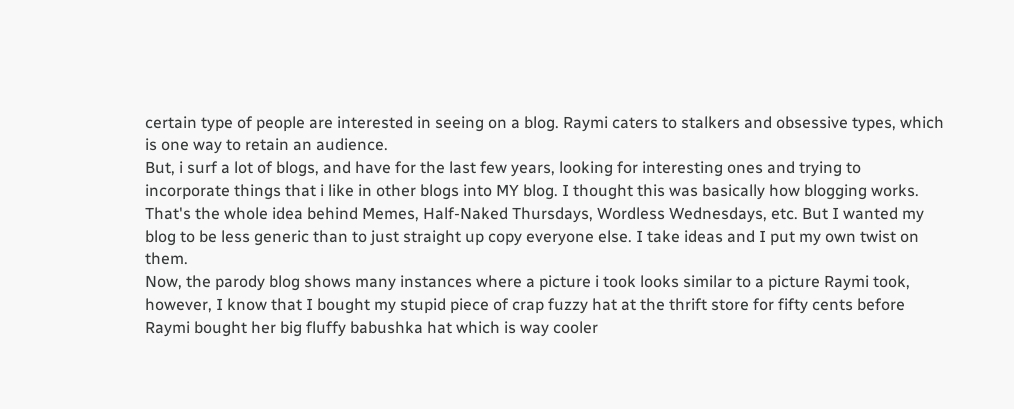certain type of people are interested in seeing on a blog. Raymi caters to stalkers and obsessive types, which is one way to retain an audience.
But, i surf a lot of blogs, and have for the last few years, looking for interesting ones and trying to incorporate things that i like in other blogs into MY blog. I thought this was basically how blogging works. That's the whole idea behind Memes, Half-Naked Thursdays, Wordless Wednesdays, etc. But I wanted my blog to be less generic than to just straight up copy everyone else. I take ideas and I put my own twist on them.
Now, the parody blog shows many instances where a picture i took looks similar to a picture Raymi took, however, I know that I bought my stupid piece of crap fuzzy hat at the thrift store for fifty cents before Raymi bought her big fluffy babushka hat which is way cooler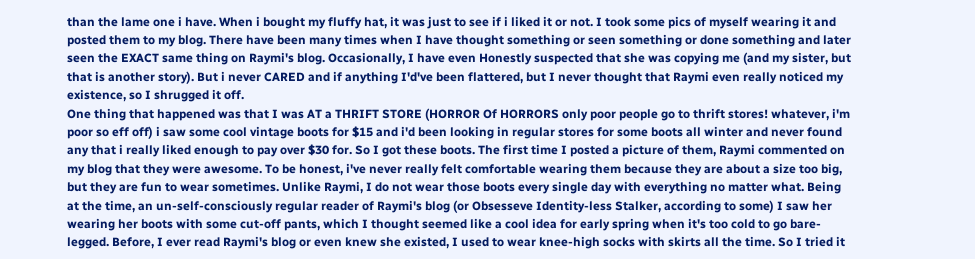than the lame one i have. When i bought my fluffy hat, it was just to see if i liked it or not. I took some pics of myself wearing it and posted them to my blog. There have been many times when I have thought something or seen something or done something and later seen the EXACT same thing on Raymi's blog. Occasionally, I have even Honestly suspected that she was copying me (and my sister, but that is another story). But i never CARED and if anything I'd've been flattered, but I never thought that Raymi even really noticed my existence, so I shrugged it off.
One thing that happened was that I was AT a THRIFT STORE (HORROR Of HORRORS only poor people go to thrift stores! whatever, i'm poor so eff off) i saw some cool vintage boots for $15 and i'd been looking in regular stores for some boots all winter and never found any that i really liked enough to pay over $30 for. So I got these boots. The first time I posted a picture of them, Raymi commented on my blog that they were awesome. To be honest, i've never really felt comfortable wearing them because they are about a size too big, but they are fun to wear sometimes. Unlike Raymi, I do not wear those boots every single day with everything no matter what. Being at the time, an un-self-consciously regular reader of Raymi's blog (or Obsesseve Identity-less Stalker, according to some) I saw her wearing her boots with some cut-off pants, which I thought seemed like a cool idea for early spring when it's too cold to go bare-legged. Before, I ever read Raymi's blog or even knew she existed, I used to wear knee-high socks with skirts all the time. So I tried it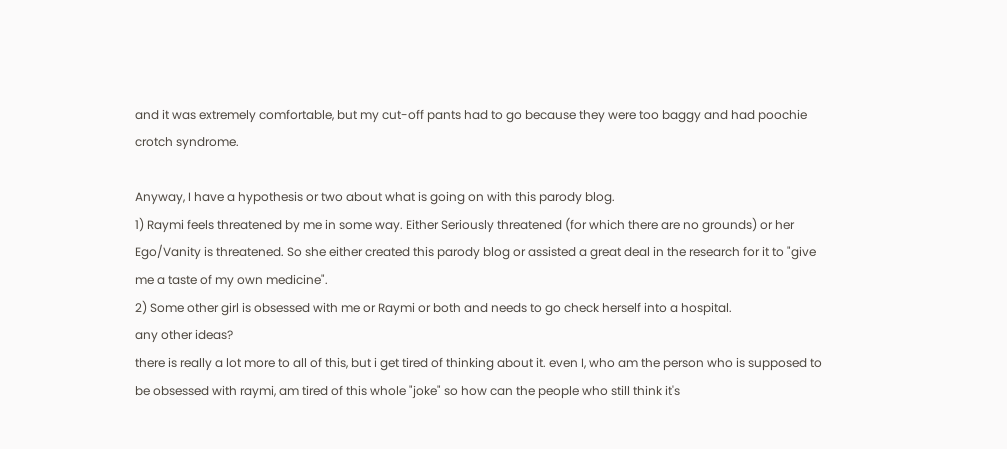and it was extremely comfortable, but my cut-off pants had to go because they were too baggy and had poochie crotch syndrome.

Anyway, I have a hypothesis or two about what is going on with this parody blog.
1) Raymi feels threatened by me in some way. Either Seriously threatened (for which there are no grounds) or her Ego/Vanity is threatened. So she either created this parody blog or assisted a great deal in the research for it to "give me a taste of my own medicine".
2) Some other girl is obsessed with me or Raymi or both and needs to go check herself into a hospital.
any other ideas?
there is really a lot more to all of this, but i get tired of thinking about it. even I, who am the person who is supposed to be obsessed with raymi, am tired of this whole "joke" so how can the people who still think it's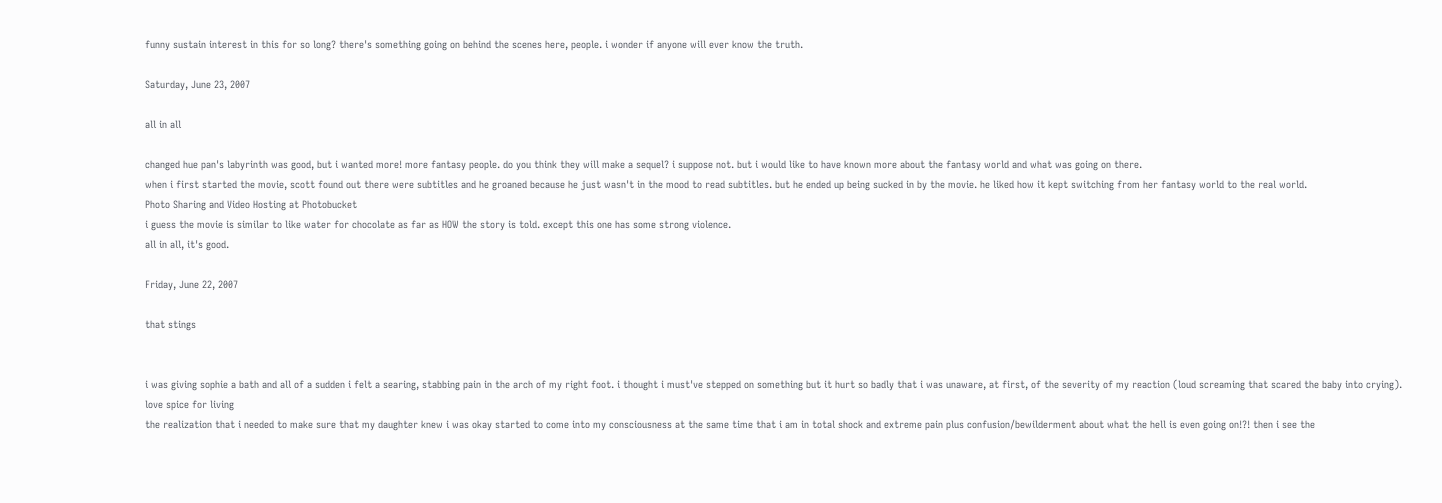funny sustain interest in this for so long? there's something going on behind the scenes here, people. i wonder if anyone will ever know the truth.

Saturday, June 23, 2007

all in all

changed hue pan's labyrinth was good, but i wanted more! more fantasy people. do you think they will make a sequel? i suppose not. but i would like to have known more about the fantasy world and what was going on there.
when i first started the movie, scott found out there were subtitles and he groaned because he just wasn't in the mood to read subtitles. but he ended up being sucked in by the movie. he liked how it kept switching from her fantasy world to the real world.
Photo Sharing and Video Hosting at Photobucket
i guess the movie is similar to like water for chocolate as far as HOW the story is told. except this one has some strong violence.
all in all, it's good.

Friday, June 22, 2007

that stings


i was giving sophie a bath and all of a sudden i felt a searing, stabbing pain in the arch of my right foot. i thought i must've stepped on something but it hurt so badly that i was unaware, at first, of the severity of my reaction (loud screaming that scared the baby into crying).
love spice for living
the realization that i needed to make sure that my daughter knew i was okay started to come into my consciousness at the same time that i am in total shock and extreme pain plus confusion/bewilderment about what the hell is even going on!?! then i see the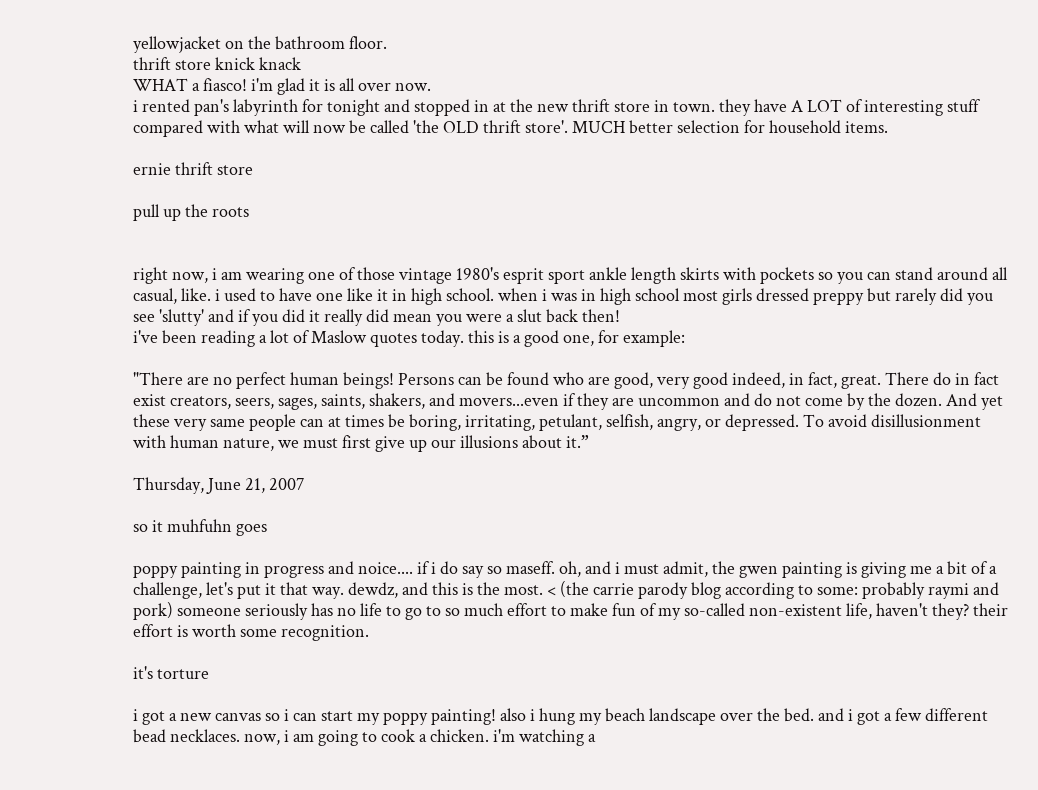yellowjacket on the bathroom floor.
thrift store knick knack
WHAT a fiasco! i'm glad it is all over now.
i rented pan's labyrinth for tonight and stopped in at the new thrift store in town. they have A LOT of interesting stuff compared with what will now be called 'the OLD thrift store'. MUCH better selection for household items.

ernie thrift store

pull up the roots


right now, i am wearing one of those vintage 1980's esprit sport ankle length skirts with pockets so you can stand around all casual, like. i used to have one like it in high school. when i was in high school most girls dressed preppy but rarely did you see 'slutty' and if you did it really did mean you were a slut back then!
i've been reading a lot of Maslow quotes today. this is a good one, for example:

"There are no perfect human beings! Persons can be found who are good, very good indeed, in fact, great. There do in fact exist creators, seers, sages, saints, shakers, and movers...even if they are uncommon and do not come by the dozen. And yet these very same people can at times be boring, irritating, petulant, selfish, angry, or depressed. To avoid disillusionment with human nature, we must first give up our illusions about it.”

Thursday, June 21, 2007

so it muhfuhn goes

poppy painting in progress and noice.... if i do say so maseff. oh, and i must admit, the gwen painting is giving me a bit of a challenge, let's put it that way. dewdz, and this is the most. < (the carrie parody blog according to some: probably raymi and pork) someone seriously has no life to go to so much effort to make fun of my so-called non-existent life, haven't they? their effort is worth some recognition.

it's torture

i got a new canvas so i can start my poppy painting! also i hung my beach landscape over the bed. and i got a few different bead necklaces. now, i am going to cook a chicken. i'm watching a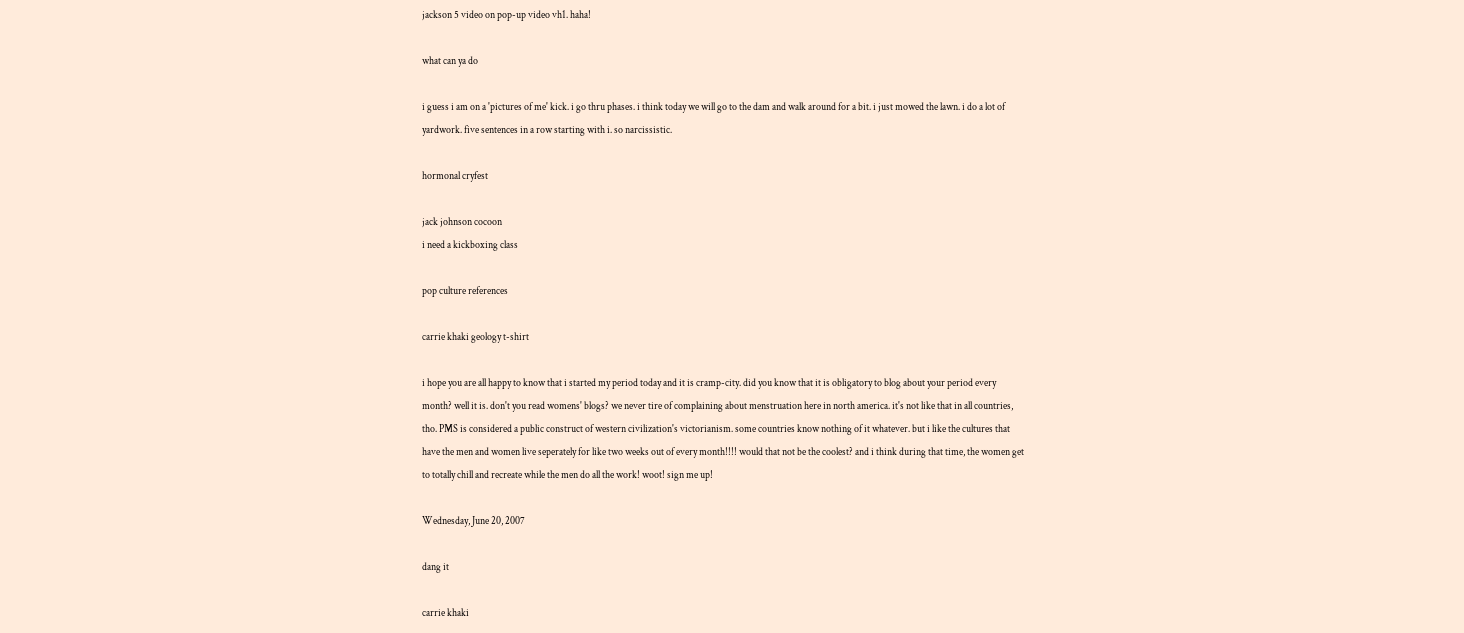jackson 5 video on pop-up video vh1. haha!

what can ya do

i guess i am on a 'pictures of me' kick. i go thru phases. i think today we will go to the dam and walk around for a bit. i just mowed the lawn. i do a lot of yardwork. five sentences in a row starting with i. so narcissistic.

hormonal cryfest

jack johnson cocoon
i need a kickboxing class

pop culture references

carrie khaki geology t-shirt

i hope you are all happy to know that i started my period today and it is cramp-city. did you know that it is obligatory to blog about your period every month? well it is. don't you read womens' blogs? we never tire of complaining about menstruation here in north america. it's not like that in all countries, tho. PMS is considered a public construct of western civilization's victorianism. some countries know nothing of it whatever. but i like the cultures that have the men and women live seperately for like two weeks out of every month!!!! would that not be the coolest? and i think during that time, the women get to totally chill and recreate while the men do all the work! woot! sign me up!

Wednesday, June 20, 2007

dang it

carrie khaki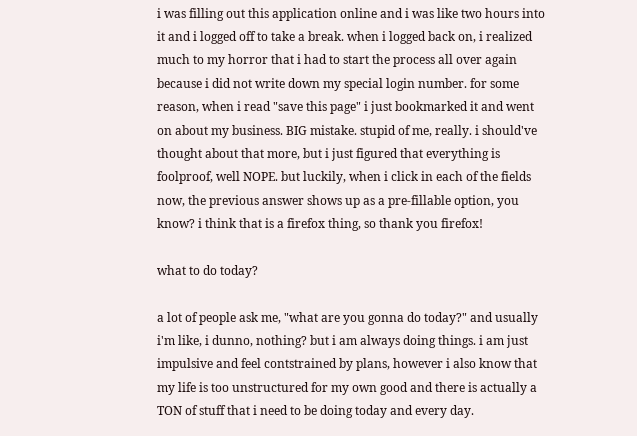i was filling out this application online and i was like two hours into it and i logged off to take a break. when i logged back on, i realized much to my horror that i had to start the process all over again because i did not write down my special login number. for some reason, when i read "save this page" i just bookmarked it and went on about my business. BIG mistake. stupid of me, really. i should've thought about that more, but i just figured that everything is foolproof, well NOPE. but luckily, when i click in each of the fields now, the previous answer shows up as a pre-fillable option, you know? i think that is a firefox thing, so thank you firefox!

what to do today?

a lot of people ask me, "what are you gonna do today?" and usually i'm like, i dunno, nothing? but i am always doing things. i am just impulsive and feel contstrained by plans, however i also know that my life is too unstructured for my own good and there is actually a TON of stuff that i need to be doing today and every day.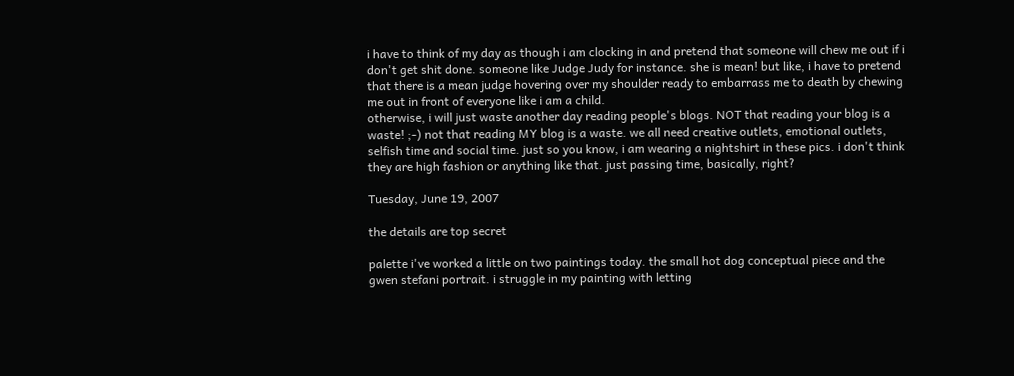i have to think of my day as though i am clocking in and pretend that someone will chew me out if i don't get shit done. someone like Judge Judy for instance. she is mean! but like, i have to pretend that there is a mean judge hovering over my shoulder ready to embarrass me to death by chewing me out in front of everyone like i am a child.
otherwise, i will just waste another day reading people's blogs. NOT that reading your blog is a waste! ;-) not that reading MY blog is a waste. we all need creative outlets, emotional outlets, selfish time and social time. just so you know, i am wearing a nightshirt in these pics. i don't think they are high fashion or anything like that. just passing time, basically, right?

Tuesday, June 19, 2007

the details are top secret

palette i've worked a little on two paintings today. the small hot dog conceptual piece and the gwen stefani portrait. i struggle in my painting with letting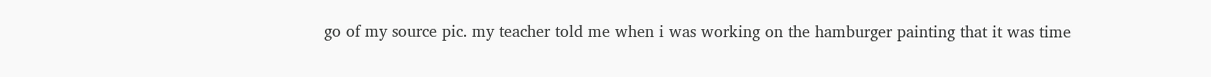go of my source pic. my teacher told me when i was working on the hamburger painting that it was time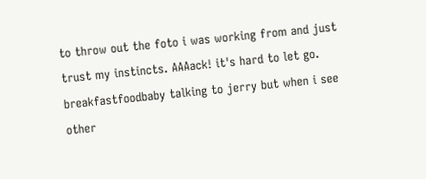to throw out the foto i was working from and just trust my instincts. AAAack! it's hard to let go.
breakfastfoodbaby talking to jerry but when i see other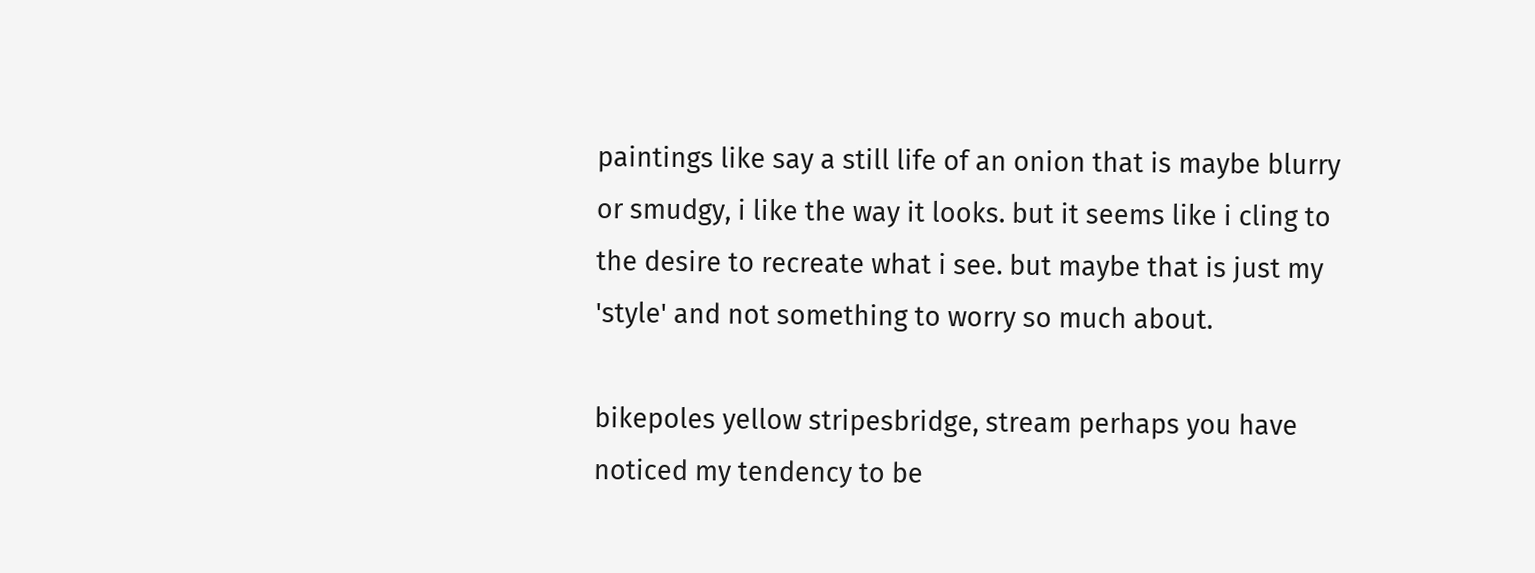paintings like say a still life of an onion that is maybe blurry or smudgy, i like the way it looks. but it seems like i cling to the desire to recreate what i see. but maybe that is just my 'style' and not something to worry so much about.

bikepoles yellow stripesbridge, stream perhaps you have noticed my tendency to be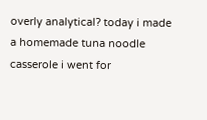overly analytical? today i made a homemade tuna noodle casserole i went for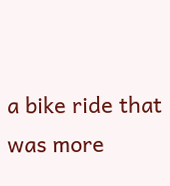a bike ride that was more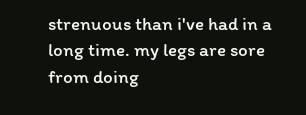strenuous than i've had in a long time. my legs are sore from doing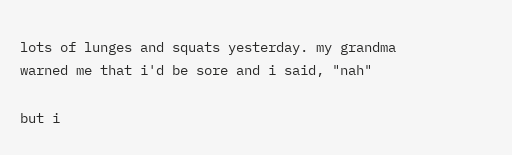lots of lunges and squats yesterday. my grandma warned me that i'd be sore and i said, "nah"

but i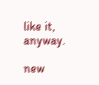like it, anyway.

new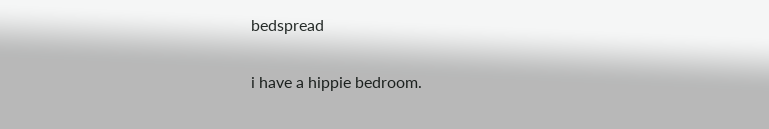bedspread

i have a hippie bedroom.